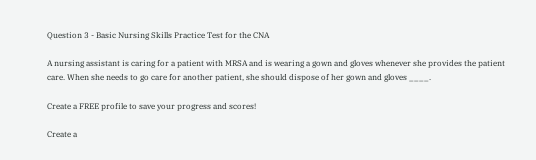Question 3 - Basic Nursing Skills Practice Test for the CNA

A nursing assistant is caring for a patient with MRSA and is wearing a gown and gloves whenever she provides the patient care. When she needs to go care for another patient, she should dispose of her gown and gloves ____.

Create a FREE profile to save your progress and scores!

Create a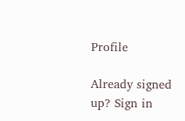Profile

Already signed up? Sign in